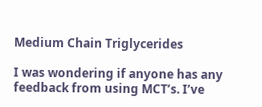Medium Chain Triglycerides

I was wondering if anyone has any feedback from using MCT’s. I’ve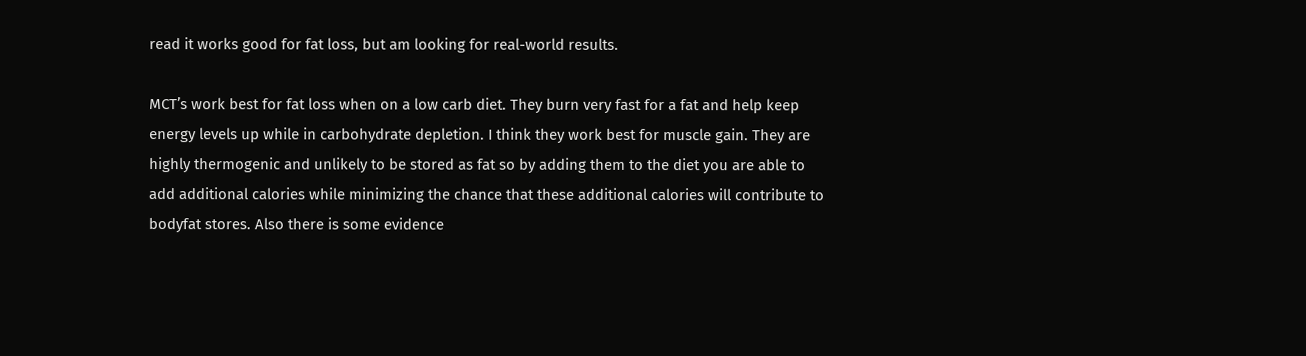read it works good for fat loss, but am looking for real-world results.

MCT’s work best for fat loss when on a low carb diet. They burn very fast for a fat and help keep energy levels up while in carbohydrate depletion. I think they work best for muscle gain. They are highly thermogenic and unlikely to be stored as fat so by adding them to the diet you are able to add additional calories while minimizing the chance that these additional calories will contribute to bodyfat stores. Also there is some evidence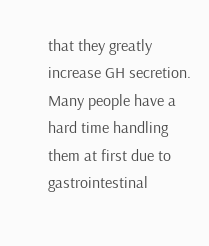that they greatly increase GH secretion. Many people have a hard time handling them at first due to gastrointestinal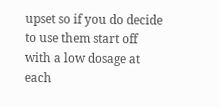upset so if you do decide to use them start off with a low dosage at each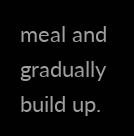meal and gradually build up.